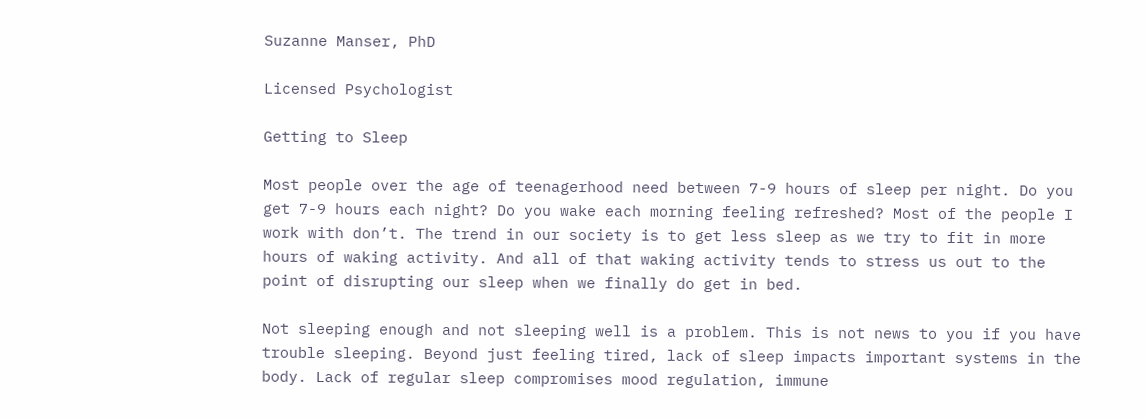Suzanne Manser, PhD

Licensed Psychologist

Getting to Sleep

Most people over the age of teenagerhood need between 7-9 hours of sleep per night. Do you get 7-9 hours each night? Do you wake each morning feeling refreshed? Most of the people I work with don’t. The trend in our society is to get less sleep as we try to fit in more hours of waking activity. And all of that waking activity tends to stress us out to the point of disrupting our sleep when we finally do get in bed.

Not sleeping enough and not sleeping well is a problem. This is not news to you if you have trouble sleeping. Beyond just feeling tired, lack of sleep impacts important systems in the body. Lack of regular sleep compromises mood regulation, immune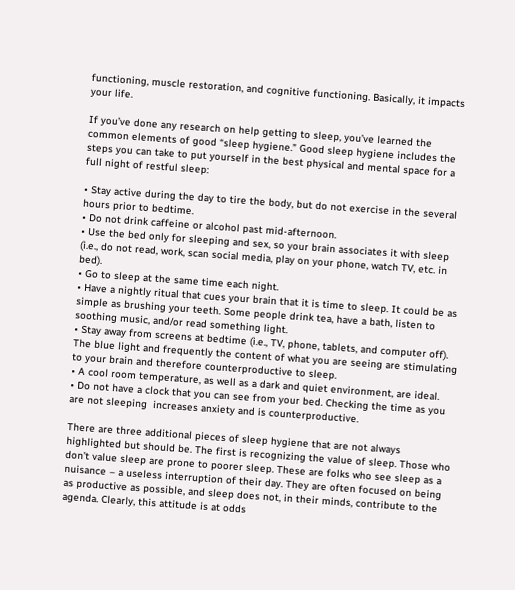functioning, muscle restoration, and cognitive functioning. Basically, it impacts your life.

If you’ve done any research on help getting to sleep, you’ve learned the common elements of good “sleep hygiene.” Good sleep hygiene includes the steps you can take to put yourself in the best physical and mental space for a full night of restful sleep:

• Stay active during the day to tire the body, but do not exercise in the several hours prior to bedtime.
• Do not drink caffeine or alcohol past mid-afternoon.
• Use the bed only for sleeping and sex, so your brain associates it with sleep (i.e., do not read, work, scan social media, play on your phone, watch TV, etc. in bed).
• Go to sleep at the same time each night.
• Have a nightly ritual that cues your brain that it is time to sleep. It could be as simple as brushing your teeth. Some people drink tea, have a bath, listen to soothing music, and/or read something light.
• Stay away from screens at bedtime (i.e., TV, phone, tablets, and computer off). The blue light and frequently the content of what you are seeing are stimulating to your brain and therefore counterproductive to sleep.
• A cool room temperature, as well as a dark and quiet environment, are ideal.
• Do not have a clock that you can see from your bed. Checking the time as you are not sleeping  increases anxiety and is counterproductive.

There are three additional pieces of sleep hygiene that are not always highlighted but should be. The first is recognizing the value of sleep. Those who don’t value sleep are prone to poorer sleep. These are folks who see sleep as a nuisance – a useless interruption of their day. They are often focused on being as productive as possible, and sleep does not, in their minds, contribute to the agenda. Clearly, this attitude is at odds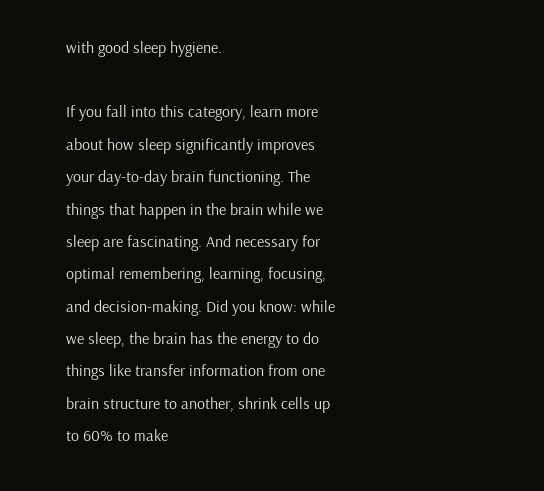with good sleep hygiene.

If you fall into this category, learn more about how sleep significantly improves your day-to-day brain functioning. The things that happen in the brain while we sleep are fascinating. And necessary for optimal remembering, learning, focusing, and decision-making. Did you know: while we sleep, the brain has the energy to do things like transfer information from one brain structure to another, shrink cells up to 60% to make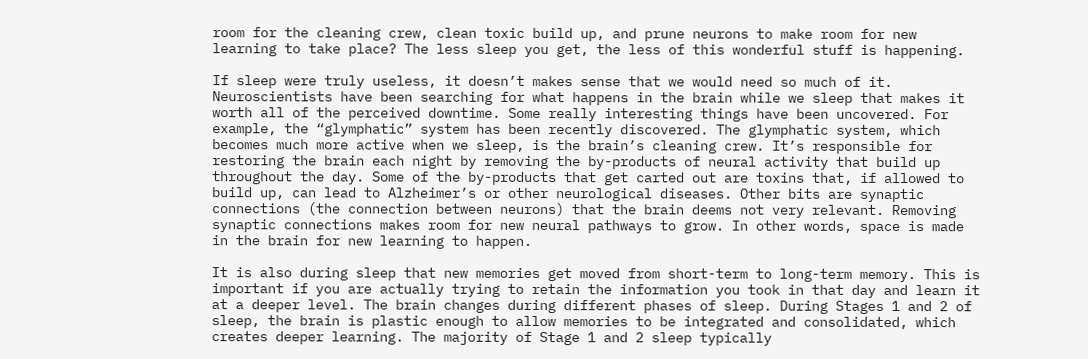room for the cleaning crew, clean toxic build up, and prune neurons to make room for new learning to take place? The less sleep you get, the less of this wonderful stuff is happening.

If sleep were truly useless, it doesn’t makes sense that we would need so much of it. Neuroscientists have been searching for what happens in the brain while we sleep that makes it worth all of the perceived downtime. Some really interesting things have been uncovered. For example, the “glymphatic” system has been recently discovered. The glymphatic system, which becomes much more active when we sleep, is the brain’s cleaning crew. It’s responsible for restoring the brain each night by removing the by-products of neural activity that build up throughout the day. Some of the by-products that get carted out are toxins that, if allowed to build up, can lead to Alzheimer’s or other neurological diseases. Other bits are synaptic connections (the connection between neurons) that the brain deems not very relevant. Removing synaptic connections makes room for new neural pathways to grow. In other words, space is made in the brain for new learning to happen.

It is also during sleep that new memories get moved from short-term to long-term memory. This is important if you are actually trying to retain the information you took in that day and learn it at a deeper level. The brain changes during different phases of sleep. During Stages 1 and 2 of sleep, the brain is plastic enough to allow memories to be integrated and consolidated, which creates deeper learning. The majority of Stage 1 and 2 sleep typically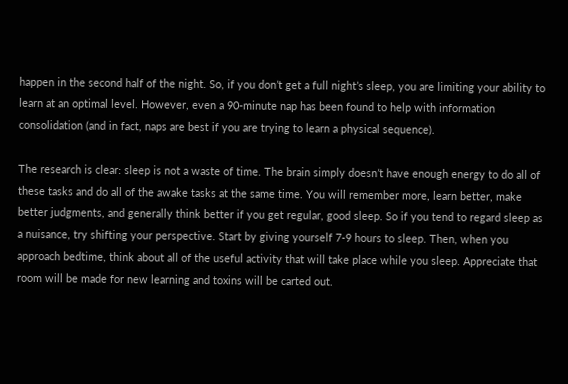happen in the second half of the night. So, if you don’t get a full night’s sleep, you are limiting your ability to learn at an optimal level. However, even a 90-minute nap has been found to help with information consolidation (and in fact, naps are best if you are trying to learn a physical sequence).

The research is clear: sleep is not a waste of time. The brain simply doesn’t have enough energy to do all of these tasks and do all of the awake tasks at the same time. You will remember more, learn better, make better judgments, and generally think better if you get regular, good sleep. So if you tend to regard sleep as a nuisance, try shifting your perspective. Start by giving yourself 7-9 hours to sleep. Then, when you approach bedtime, think about all of the useful activity that will take place while you sleep. Appreciate that room will be made for new learning and toxins will be carted out.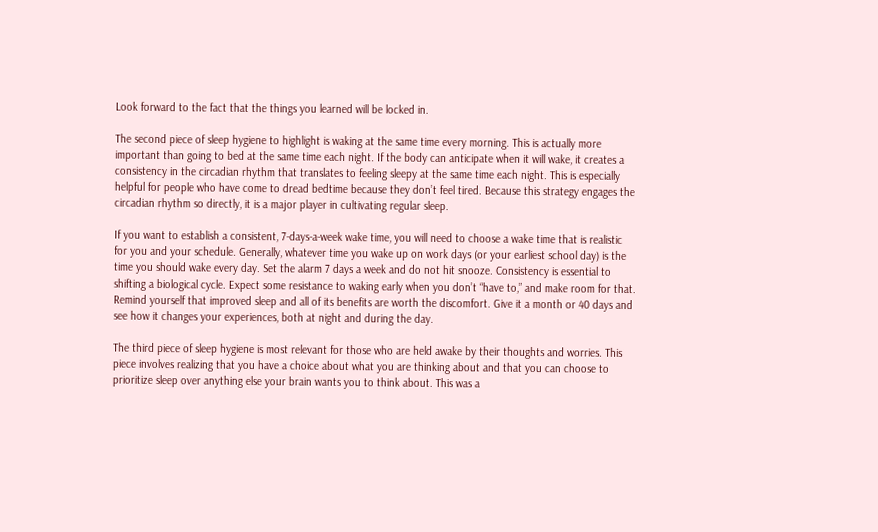Look forward to the fact that the things you learned will be locked in.

The second piece of sleep hygiene to highlight is waking at the same time every morning. This is actually more important than going to bed at the same time each night. If the body can anticipate when it will wake, it creates a consistency in the circadian rhythm that translates to feeling sleepy at the same time each night. This is especially helpful for people who have come to dread bedtime because they don’t feel tired. Because this strategy engages the circadian rhythm so directly, it is a major player in cultivating regular sleep.

If you want to establish a consistent, 7-days-a-week wake time, you will need to choose a wake time that is realistic for you and your schedule. Generally, whatever time you wake up on work days (or your earliest school day) is the time you should wake every day. Set the alarm 7 days a week and do not hit snooze. Consistency is essential to shifting a biological cycle. Expect some resistance to waking early when you don’t “have to,” and make room for that. Remind yourself that improved sleep and all of its benefits are worth the discomfort. Give it a month or 40 days and see how it changes your experiences, both at night and during the day.

The third piece of sleep hygiene is most relevant for those who are held awake by their thoughts and worries. This piece involves realizing that you have a choice about what you are thinking about and that you can choose to prioritize sleep over anything else your brain wants you to think about. This was a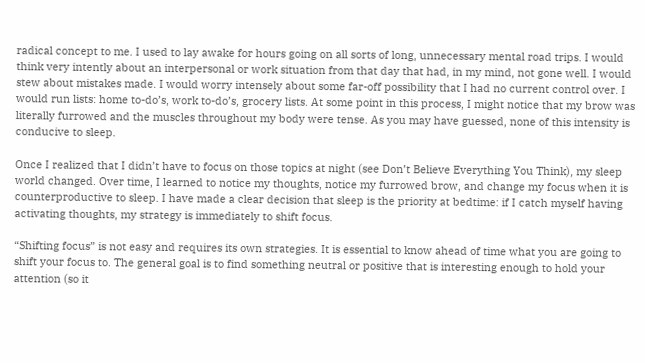radical concept to me. I used to lay awake for hours going on all sorts of long, unnecessary mental road trips. I would think very intently about an interpersonal or work situation from that day that had, in my mind, not gone well. I would stew about mistakes made. I would worry intensely about some far-off possibility that I had no current control over. I would run lists: home to-do’s, work to-do’s, grocery lists. At some point in this process, I might notice that my brow was literally furrowed and the muscles throughout my body were tense. As you may have guessed, none of this intensity is conducive to sleep.

Once I realized that I didn’t have to focus on those topics at night (see Don’t Believe Everything You Think), my sleep world changed. Over time, I learned to notice my thoughts, notice my furrowed brow, and change my focus when it is counterproductive to sleep. I have made a clear decision that sleep is the priority at bedtime: if I catch myself having activating thoughts, my strategy is immediately to shift focus.

“Shifting focus” is not easy and requires its own strategies. It is essential to know ahead of time what you are going to shift your focus to. The general goal is to find something neutral or positive that is interesting enough to hold your attention (so it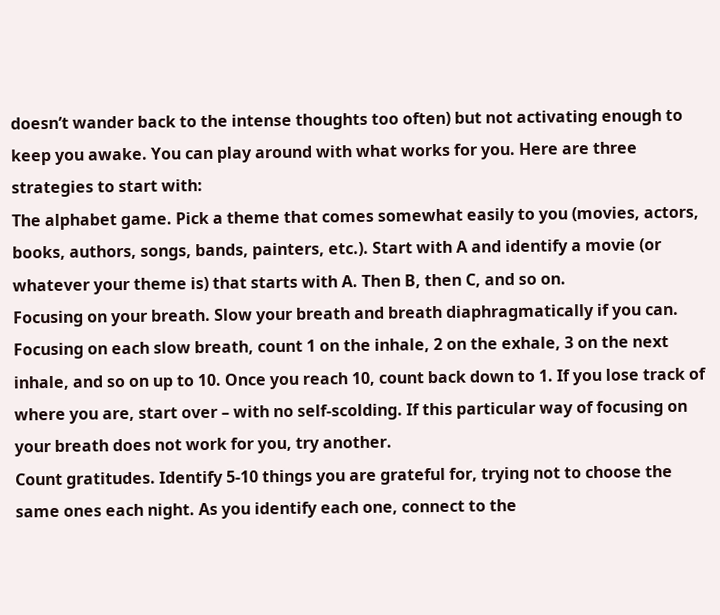doesn’t wander back to the intense thoughts too often) but not activating enough to keep you awake. You can play around with what works for you. Here are three strategies to start with:
The alphabet game. Pick a theme that comes somewhat easily to you (movies, actors, books, authors, songs, bands, painters, etc.). Start with A and identify a movie (or whatever your theme is) that starts with A. Then B, then C, and so on.
Focusing on your breath. Slow your breath and breath diaphragmatically if you can. Focusing on each slow breath, count 1 on the inhale, 2 on the exhale, 3 on the next inhale, and so on up to 10. Once you reach 10, count back down to 1. If you lose track of where you are, start over – with no self-scolding. If this particular way of focusing on your breath does not work for you, try another.
Count gratitudes. Identify 5-10 things you are grateful for, trying not to choose the same ones each night. As you identify each one, connect to the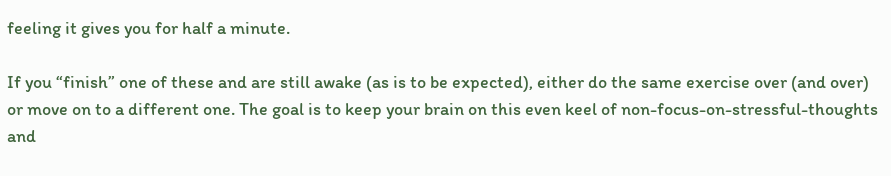feeling it gives you for half a minute.

If you “finish” one of these and are still awake (as is to be expected), either do the same exercise over (and over) or move on to a different one. The goal is to keep your brain on this even keel of non-focus-on-stressful-thoughts and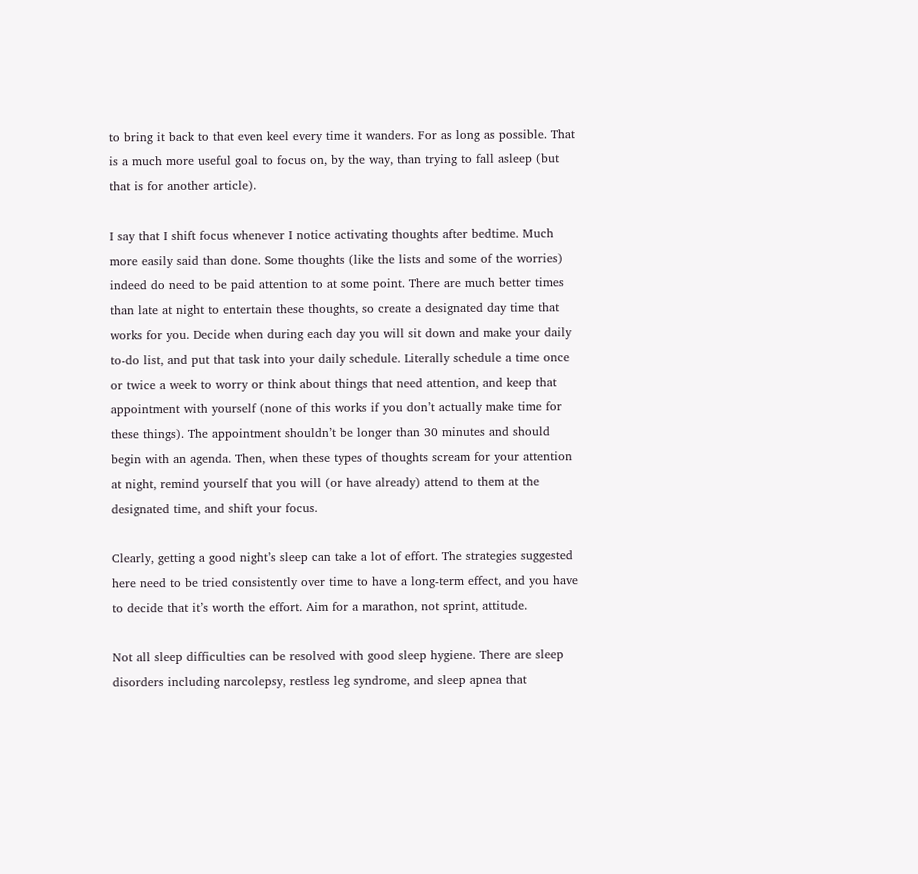to bring it back to that even keel every time it wanders. For as long as possible. That is a much more useful goal to focus on, by the way, than trying to fall asleep (but that is for another article).

I say that I shift focus whenever I notice activating thoughts after bedtime. Much more easily said than done. Some thoughts (like the lists and some of the worries) indeed do need to be paid attention to at some point. There are much better times than late at night to entertain these thoughts, so create a designated day time that works for you. Decide when during each day you will sit down and make your daily to-do list, and put that task into your daily schedule. Literally schedule a time once or twice a week to worry or think about things that need attention, and keep that appointment with yourself (none of this works if you don’t actually make time for these things). The appointment shouldn’t be longer than 30 minutes and should begin with an agenda. Then, when these types of thoughts scream for your attention at night, remind yourself that you will (or have already) attend to them at the designated time, and shift your focus.

Clearly, getting a good night’s sleep can take a lot of effort. The strategies suggested here need to be tried consistently over time to have a long-term effect, and you have to decide that it’s worth the effort. Aim for a marathon, not sprint, attitude.

Not all sleep difficulties can be resolved with good sleep hygiene. There are sleep disorders including narcolepsy, restless leg syndrome, and sleep apnea that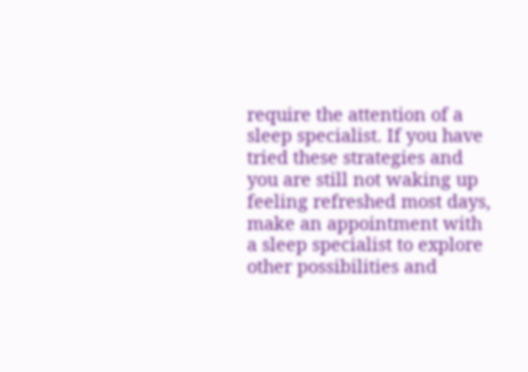require the attention of a sleep specialist. If you have tried these strategies and you are still not waking up feeling refreshed most days, make an appointment with a sleep specialist to explore other possibilities and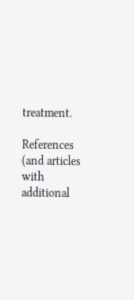treatment.

References (and articles with additional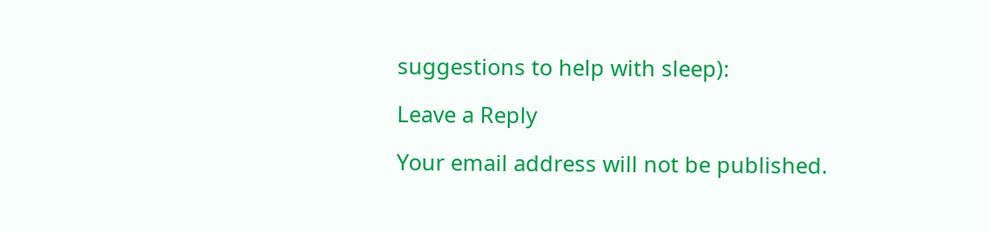suggestions to help with sleep):

Leave a Reply

Your email address will not be published.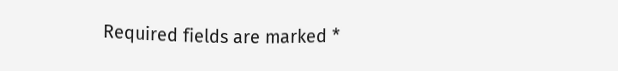Required fields are marked *